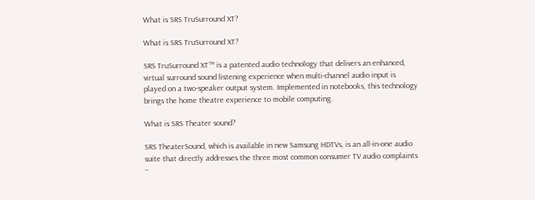What is SRS TruSurround XT?

What is SRS TruSurround XT?

SRS TruSurround XT™ is a patented audio technology that delivers an enhanced, virtual surround sound listening experience when multi-channel audio input is played on a two-speaker output system. Implemented in notebooks, this technology brings the home theatre experience to mobile computing.

What is SRS Theater sound?

SRS TheaterSound, which is available in new Samsung HDTVs, is an all-in-one audio suite that directly addresses the three most common consumer TV audio complaints –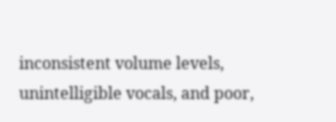inconsistent volume levels, unintelligible vocals, and poor,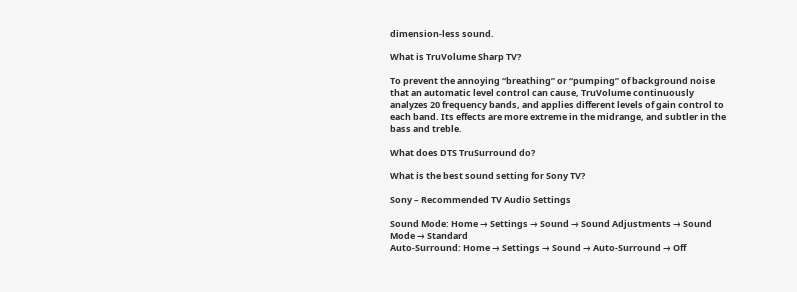dimension-less sound.

What is TruVolume Sharp TV?

To prevent the annoying “breathing” or “pumping” of background noise that an automatic level control can cause, TruVolume continuously analyzes 20 frequency bands, and applies different levels of gain control to each band. Its effects are more extreme in the midrange, and subtler in the bass and treble.

What does DTS TruSurround do?

What is the best sound setting for Sony TV?

Sony – Recommended TV Audio Settings

Sound Mode: Home → Settings → Sound → Sound Adjustments → Sound Mode → Standard
Auto-Surround: Home → Settings → Sound → Auto-Surround → Off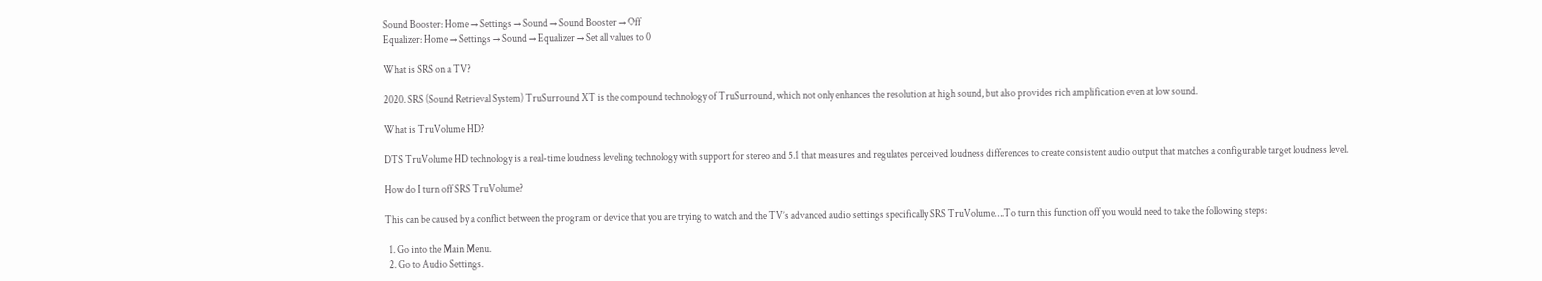Sound Booster: Home → Settings → Sound → Sound Booster → Off
Equalizer: Home → Settings → Sound → Equalizer → Set all values to 0

What is SRS on a TV?

2020. SRS (Sound Retrieval System) TruSurround XT is the compound technology of TruSurround, which not only enhances the resolution at high sound, but also provides rich amplification even at low sound.

What is TruVolume HD?

DTS TruVolume HD technology is a real-time loudness leveling technology with support for stereo and 5.1 that measures and regulates perceived loudness differences to create consistent audio output that matches a configurable target loudness level.

How do I turn off SRS TruVolume?

This can be caused by a conflict between the program or device that you are trying to watch and the TV’s advanced audio settings specifically SRS TruVolume….To turn this function off you would need to take the following steps:

  1. Go into the Main Menu.
  2. Go to Audio Settings.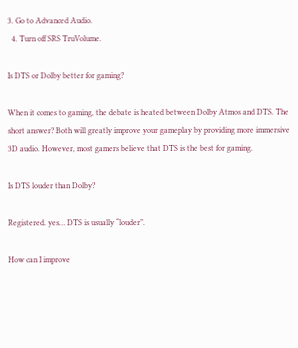3. Go to Advanced Audio.
  4. Turn off SRS TruVolume.

Is DTS or Dolby better for gaming?

When it comes to gaming, the debate is heated between Dolby Atmos and DTS. The short answer? Both will greatly improve your gameplay by providing more immersive 3D audio. However, most gamers believe that DTS is the best for gaming.

Is DTS louder than Dolby?

Registered. yes… DTS is usually “louder”.

How can I improve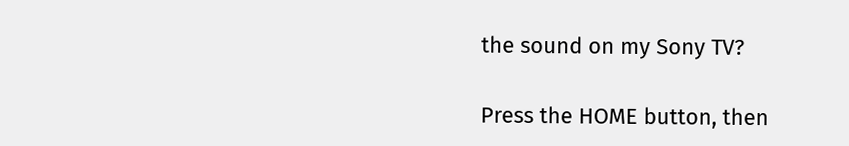the sound on my Sony TV?

Press the HOME button, then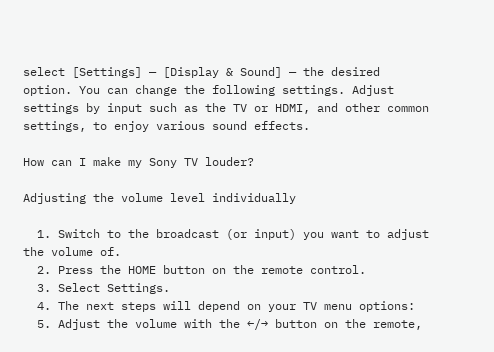select [Settings] — [Display & Sound] — the desired option. You can change the following settings. Adjust settings by input such as the TV or HDMI, and other common settings, to enjoy various sound effects.

How can I make my Sony TV louder?

Adjusting the volume level individually

  1. Switch to the broadcast (or input) you want to adjust the volume of.
  2. Press the HOME button on the remote control.
  3. Select Settings.
  4. The next steps will depend on your TV menu options:
  5. Adjust the volume with the ←/→ button on the remote,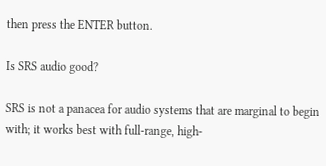then press the ENTER button.

Is SRS audio good?

SRS is not a panacea for audio systems that are marginal to begin with; it works best with full-range, high-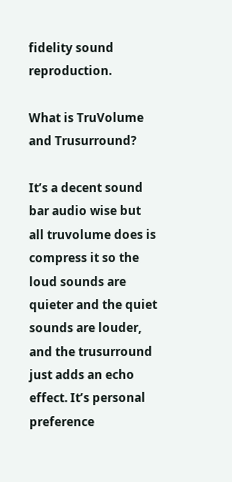fidelity sound reproduction.

What is TruVolume and Trusurround?

It’s a decent sound bar audio wise but all truvolume does is compress it so the loud sounds are quieter and the quiet sounds are louder, and the trusurround just adds an echo effect. It’s personal preference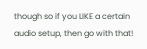though so if you LIKE a certain audio setup, then go with that!